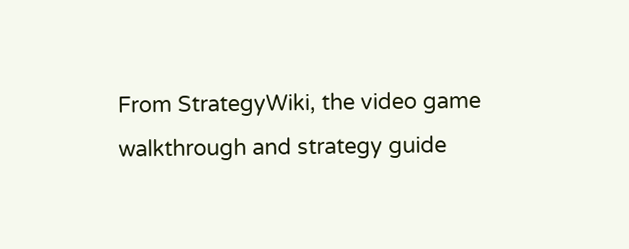From StrategyWiki, the video game walkthrough and strategy guide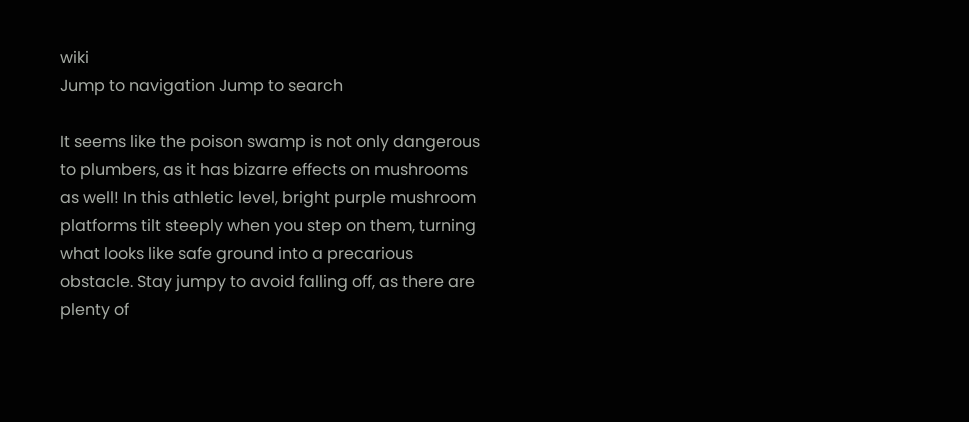wiki
Jump to navigation Jump to search

It seems like the poison swamp is not only dangerous to plumbers, as it has bizarre effects on mushrooms as well! In this athletic level, bright purple mushroom platforms tilt steeply when you step on them, turning what looks like safe ground into a precarious obstacle. Stay jumpy to avoid falling off, as there are plenty of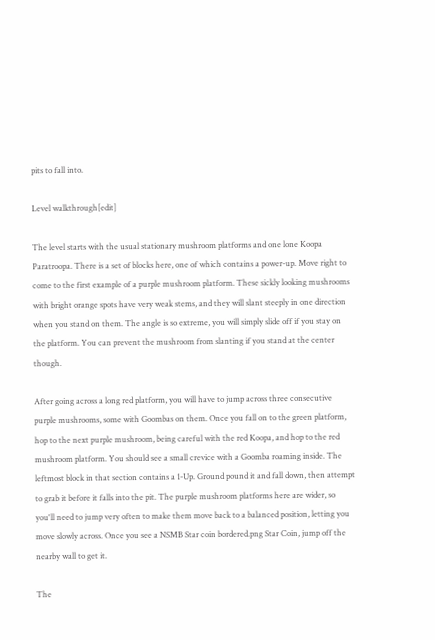pits to fall into.

Level walkthrough[edit]

The level starts with the usual stationary mushroom platforms and one lone Koopa Paratroopa. There is a set of blocks here, one of which contains a power-up. Move right to come to the first example of a purple mushroom platform. These sickly looking mushrooms with bright orange spots have very weak stems, and they will slant steeply in one direction when you stand on them. The angle is so extreme, you will simply slide off if you stay on the platform. You can prevent the mushroom from slanting if you stand at the center though.

After going across a long red platform, you will have to jump across three consecutive purple mushrooms, some with Goombas on them. Once you fall on to the green platform, hop to the next purple mushroom, being careful with the red Koopa, and hop to the red mushroom platform. You should see a small crevice with a Goomba roaming inside. The leftmost block in that section contains a 1-Up. Ground pound it and fall down, then attempt to grab it before it falls into the pit. The purple mushroom platforms here are wider, so you'll need to jump very often to make them move back to a balanced position, letting you move slowly across. Once you see a NSMB Star coin bordered.png Star Coin, jump off the nearby wall to get it.

The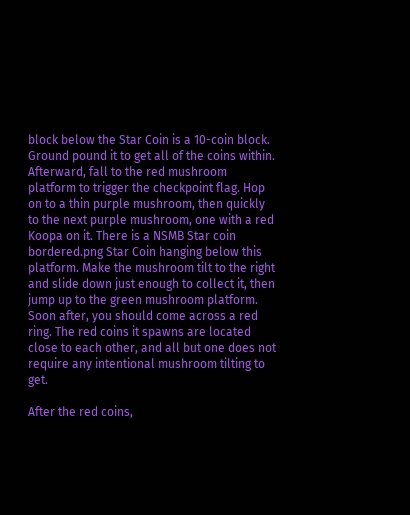block below the Star Coin is a 10-coin block. Ground pound it to get all of the coins within. Afterward, fall to the red mushroom platform to trigger the checkpoint flag. Hop on to a thin purple mushroom, then quickly to the next purple mushroom, one with a red Koopa on it. There is a NSMB Star coin bordered.png Star Coin hanging below this platform. Make the mushroom tilt to the right and slide down just enough to collect it, then jump up to the green mushroom platform. Soon after, you should come across a red ring. The red coins it spawns are located close to each other, and all but one does not require any intentional mushroom tilting to get.

After the red coins,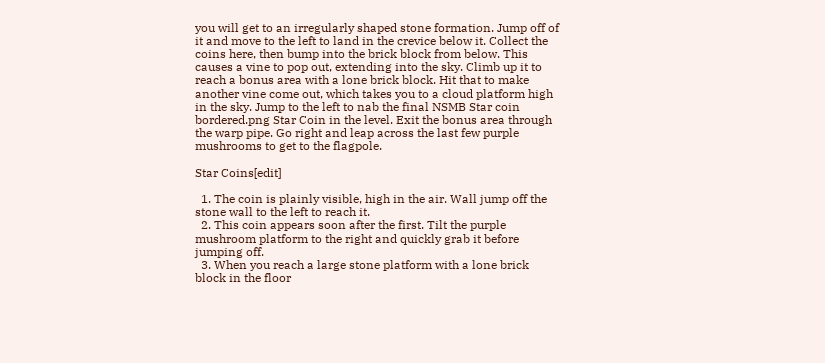you will get to an irregularly shaped stone formation. Jump off of it and move to the left to land in the crevice below it. Collect the coins here, then bump into the brick block from below. This causes a vine to pop out, extending into the sky. Climb up it to reach a bonus area with a lone brick block. Hit that to make another vine come out, which takes you to a cloud platform high in the sky. Jump to the left to nab the final NSMB Star coin bordered.png Star Coin in the level. Exit the bonus area through the warp pipe. Go right and leap across the last few purple mushrooms to get to the flagpole.

Star Coins[edit]

  1. The coin is plainly visible, high in the air. Wall jump off the stone wall to the left to reach it.
  2. This coin appears soon after the first. Tilt the purple mushroom platform to the right and quickly grab it before jumping off.
  3. When you reach a large stone platform with a lone brick block in the floor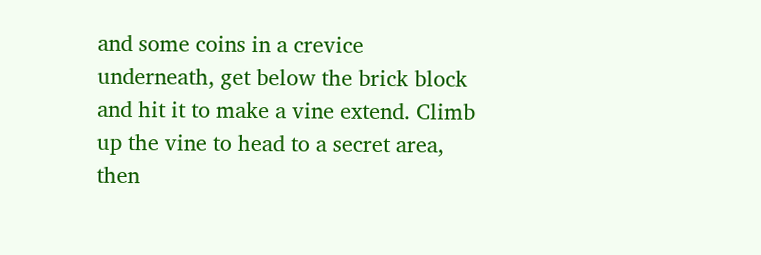and some coins in a crevice underneath, get below the brick block and hit it to make a vine extend. Climb up the vine to head to a secret area, then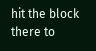hit the block there to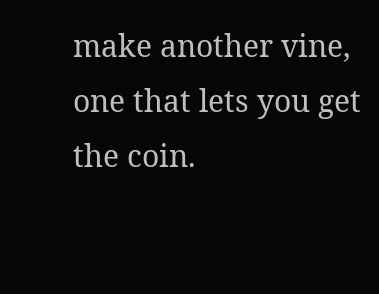make another vine, one that lets you get the coin.